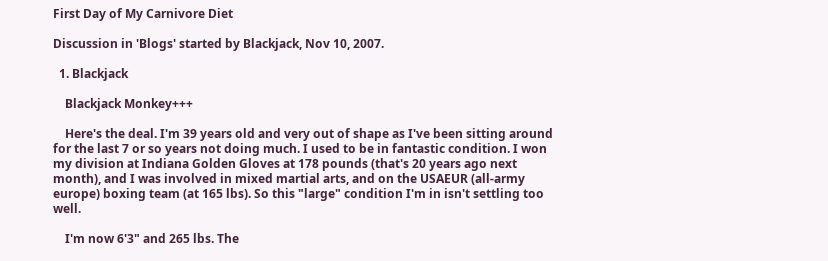First Day of My Carnivore Diet

Discussion in 'Blogs' started by Blackjack, Nov 10, 2007.

  1. Blackjack

    Blackjack Monkey+++

    Here's the deal. I'm 39 years old and very out of shape as I've been sitting around for the last 7 or so years not doing much. I used to be in fantastic condition. I won my division at Indiana Golden Gloves at 178 pounds (that's 20 years ago next month), and I was involved in mixed martial arts, and on the USAEUR (all-army europe) boxing team (at 165 lbs). So this "large" condition I'm in isn't settling too well.

    I'm now 6'3" and 265 lbs. The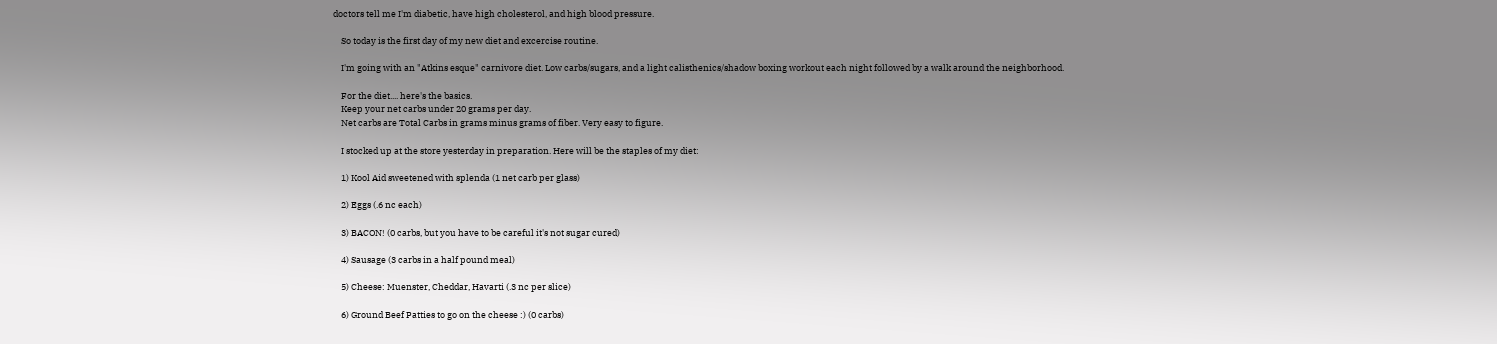doctors tell me I'm diabetic, have high cholesterol, and high blood pressure.

    So today is the first day of my new diet and excercise routine.

    I'm going with an "Atkins esque" carnivore diet. Low carbs/sugars, and a light calisthenics/shadow boxing workout each night followed by a walk around the neighborhood.

    For the diet.... here's the basics.
    Keep your net carbs under 20 grams per day.
    Net carbs are Total Carbs in grams minus grams of fiber. Very easy to figure.

    I stocked up at the store yesterday in preparation. Here will be the staples of my diet:

    1) Kool Aid sweetened with splenda (1 net carb per glass)

    2) Eggs (.6 nc each)

    3) BACON! (0 carbs, but you have to be careful it's not sugar cured)

    4) Sausage (3 carbs in a half pound meal)

    5) Cheese: Muenster, Cheddar, Havarti (.3 nc per slice)

    6) Ground Beef Patties to go on the cheese :) (0 carbs)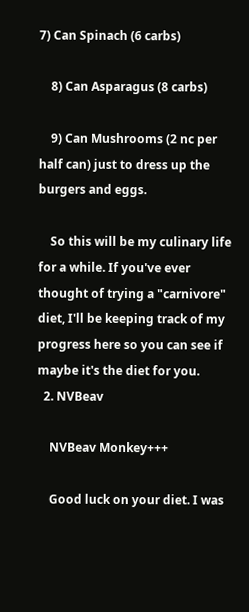7) Can Spinach (6 carbs)

    8) Can Asparagus (8 carbs)

    9) Can Mushrooms (2 nc per half can) just to dress up the burgers and eggs.

    So this will be my culinary life for a while. If you've ever thought of trying a "carnivore" diet, I'll be keeping track of my progress here so you can see if maybe it's the diet for you.
  2. NVBeav

    NVBeav Monkey+++

    Good luck on your diet. I was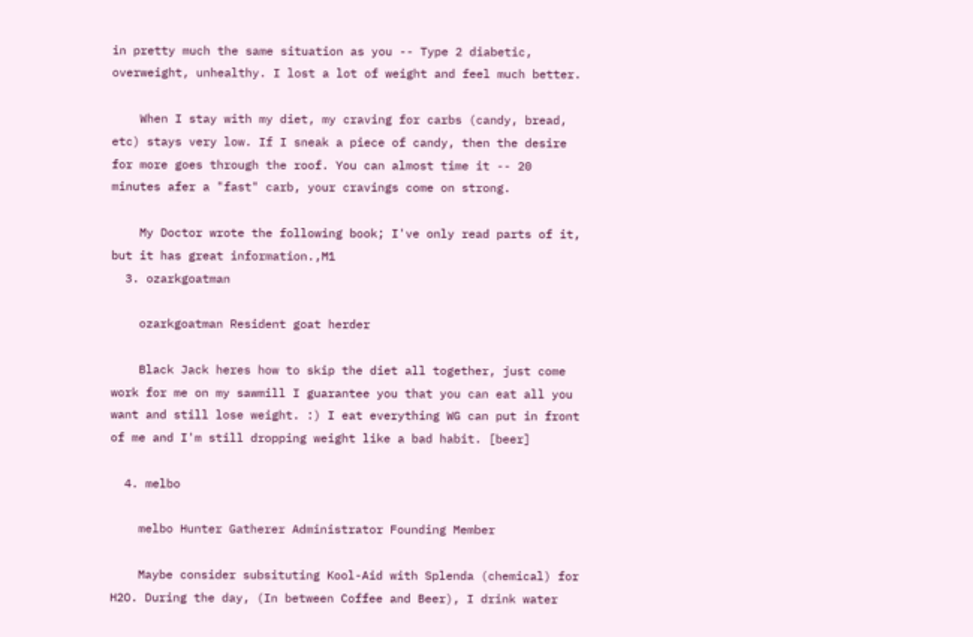in pretty much the same situation as you -- Type 2 diabetic, overweight, unhealthy. I lost a lot of weight and feel much better.

    When I stay with my diet, my craving for carbs (candy, bread, etc) stays very low. If I sneak a piece of candy, then the desire for more goes through the roof. You can almost time it -- 20 minutes afer a "fast" carb, your cravings come on strong.

    My Doctor wrote the following book; I've only read parts of it, but it has great information.,M1
  3. ozarkgoatman

    ozarkgoatman Resident goat herder

    Black Jack heres how to skip the diet all together, just come work for me on my sawmill I guarantee you that you can eat all you want and still lose weight. :) I eat everything WG can put in front of me and I'm still dropping weight like a bad habit. [beer]

  4. melbo

    melbo Hunter Gatherer Administrator Founding Member

    Maybe consider subsituting Kool-Aid with Splenda (chemical) for H2O. During the day, (In between Coffee and Beer), I drink water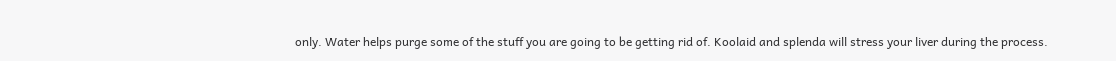only. Water helps purge some of the stuff you are going to be getting rid of. Koolaid and splenda will stress your liver during the process.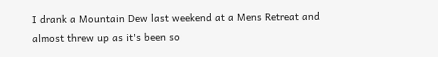I drank a Mountain Dew last weekend at a Mens Retreat and almost threw up as it's been so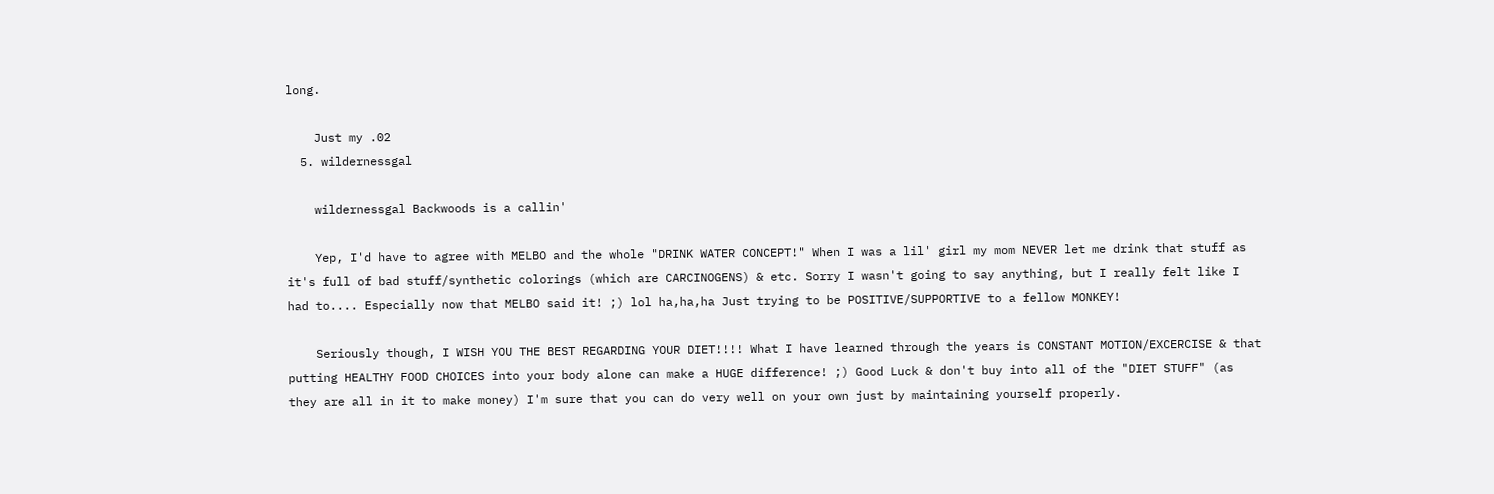long.

    Just my .02
  5. wildernessgal

    wildernessgal Backwoods is a callin'

    Yep, I'd have to agree with MELBO and the whole "DRINK WATER CONCEPT!" When I was a lil' girl my mom NEVER let me drink that stuff as it's full of bad stuff/synthetic colorings (which are CARCINOGENS) & etc. Sorry I wasn't going to say anything, but I really felt like I had to.... Especially now that MELBO said it! ;) lol ha,ha,ha Just trying to be POSITIVE/SUPPORTIVE to a fellow MONKEY!

    Seriously though, I WISH YOU THE BEST REGARDING YOUR DIET!!!! What I have learned through the years is CONSTANT MOTION/EXCERCISE & that putting HEALTHY FOOD CHOICES into your body alone can make a HUGE difference! ;) Good Luck & don't buy into all of the "DIET STUFF" (as they are all in it to make money) I'm sure that you can do very well on your own just by maintaining yourself properly.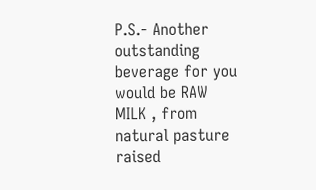P.S.- Another outstanding beverage for you would be RAW MILK , from natural pasture raised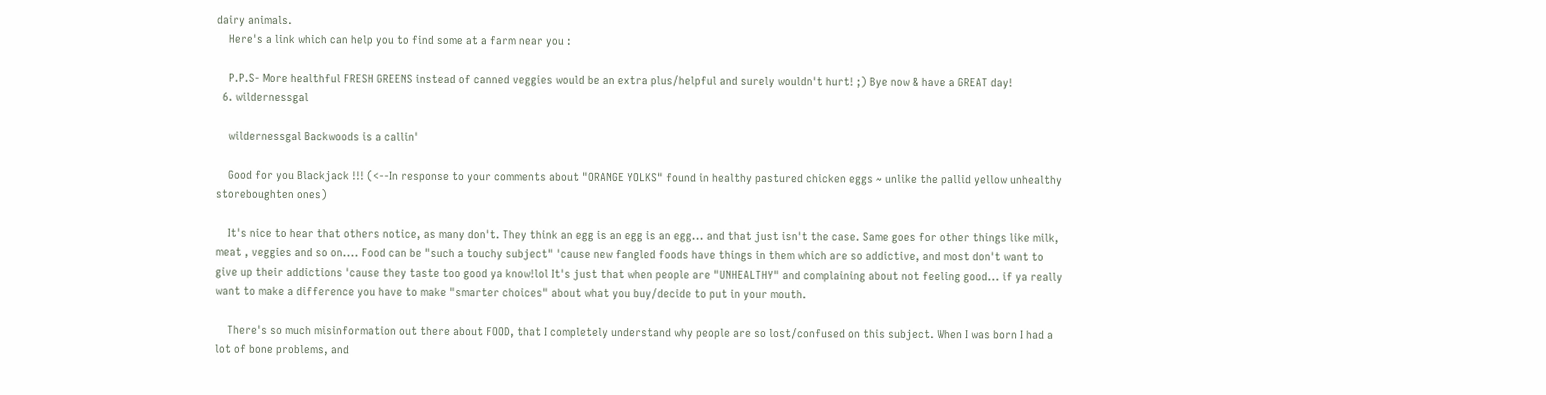dairy animals.
    Here's a link which can help you to find some at a farm near you :

    P.P.S- More healthful FRESH GREENS instead of canned veggies would be an extra plus/helpful and surely wouldn't hurt! ;) Bye now & have a GREAT day!
  6. wildernessgal

    wildernessgal Backwoods is a callin'

    Good for you Blackjack !!! (<--In response to your comments about "ORANGE YOLKS" found in healthy pastured chicken eggs ~ unlike the pallid yellow unhealthy storeboughten ones)

    It's nice to hear that others notice, as many don't. They think an egg is an egg is an egg... and that just isn't the case. Same goes for other things like milk, meat , veggies and so on.... Food can be "such a touchy subject" 'cause new fangled foods have things in them which are so addictive, and most don't want to give up their addictions 'cause they taste too good ya know!lol It's just that when people are "UNHEALTHY" and complaining about not feeling good... if ya really want to make a difference you have to make "smarter choices" about what you buy/decide to put in your mouth.

    There's so much misinformation out there about FOOD, that I completely understand why people are so lost/confused on this subject. When I was born I had a lot of bone problems, and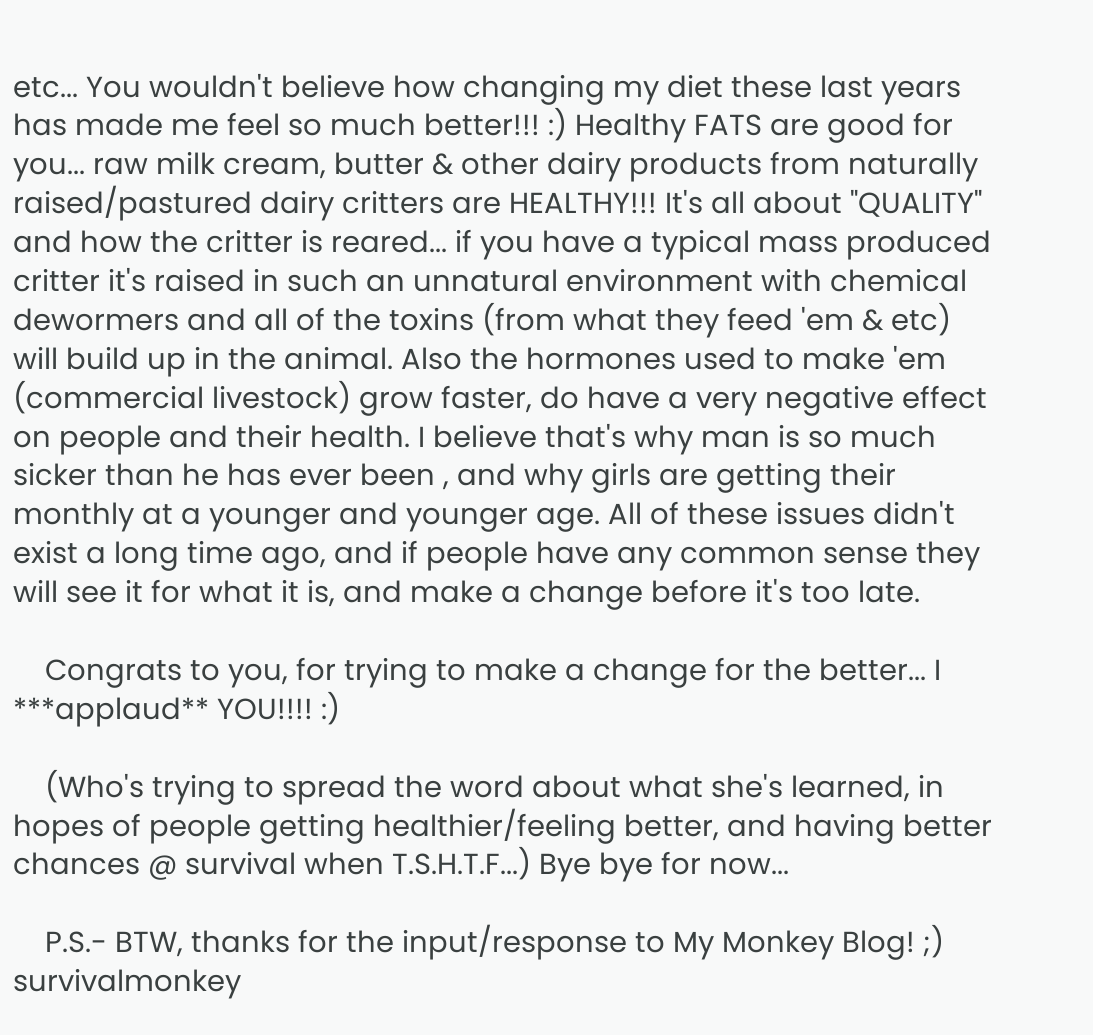etc... You wouldn't believe how changing my diet these last years has made me feel so much better!!! :) Healthy FATS are good for you... raw milk cream, butter & other dairy products from naturally raised/pastured dairy critters are HEALTHY!!! It's all about "QUALITY" and how the critter is reared... if you have a typical mass produced critter it's raised in such an unnatural environment with chemical dewormers and all of the toxins (from what they feed 'em & etc) will build up in the animal. Also the hormones used to make 'em (commercial livestock) grow faster, do have a very negative effect on people and their health. I believe that's why man is so much sicker than he has ever been , and why girls are getting their monthly at a younger and younger age. All of these issues didn't exist a long time ago, and if people have any common sense they will see it for what it is, and make a change before it's too late.

    Congrats to you, for trying to make a change for the better... I ***applaud** YOU!!!! :)

    (Who's trying to spread the word about what she's learned, in hopes of people getting healthier/feeling better, and having better chances @ survival when T.S.H.T.F...) Bye bye for now...

    P.S.- BTW, thanks for the input/response to My Monkey Blog! ;)
survivalmonkey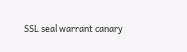SSL seal warrant canary